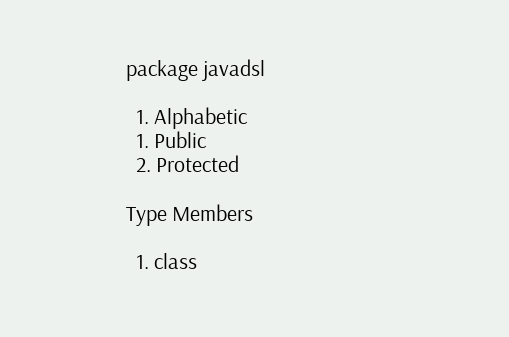package javadsl

  1. Alphabetic
  1. Public
  2. Protected

Type Members

  1. class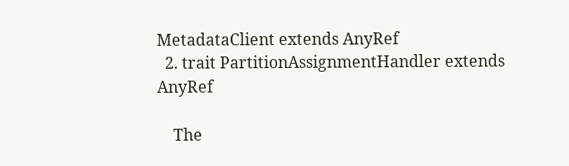MetadataClient extends AnyRef
  2. trait PartitionAssignmentHandler extends AnyRef

    The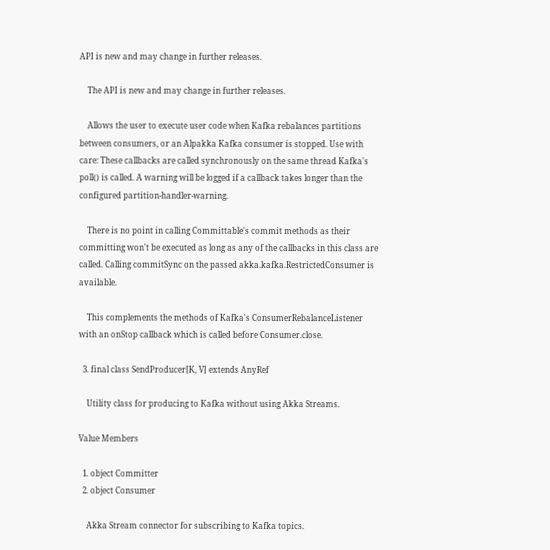API is new and may change in further releases.

    The API is new and may change in further releases.

    Allows the user to execute user code when Kafka rebalances partitions between consumers, or an Alpakka Kafka consumer is stopped. Use with care: These callbacks are called synchronously on the same thread Kafka's poll() is called. A warning will be logged if a callback takes longer than the configured partition-handler-warning.

    There is no point in calling Committable's commit methods as their committing won't be executed as long as any of the callbacks in this class are called. Calling commitSync on the passed akka.kafka.RestrictedConsumer is available.

    This complements the methods of Kafka's ConsumerRebalanceListener with an onStop callback which is called before Consumer.close.

  3. final class SendProducer[K, V] extends AnyRef

    Utility class for producing to Kafka without using Akka Streams.

Value Members

  1. object Committer
  2. object Consumer

    Akka Stream connector for subscribing to Kafka topics.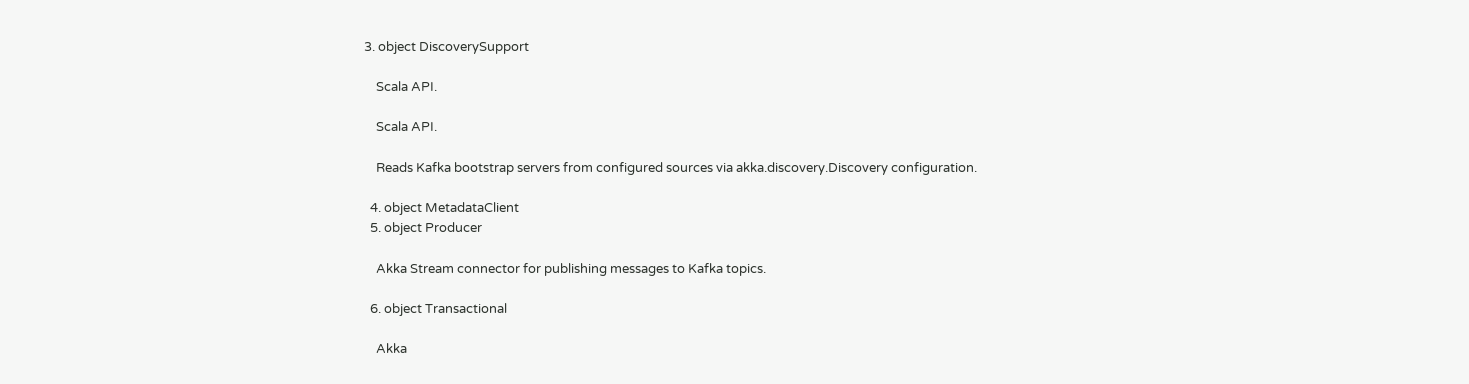3. object DiscoverySupport

    Scala API.

    Scala API.

    Reads Kafka bootstrap servers from configured sources via akka.discovery.Discovery configuration.

  4. object MetadataClient
  5. object Producer

    Akka Stream connector for publishing messages to Kafka topics.

  6. object Transactional

    Akka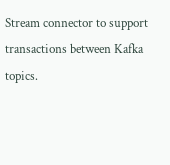Stream connector to support transactions between Kafka topics.